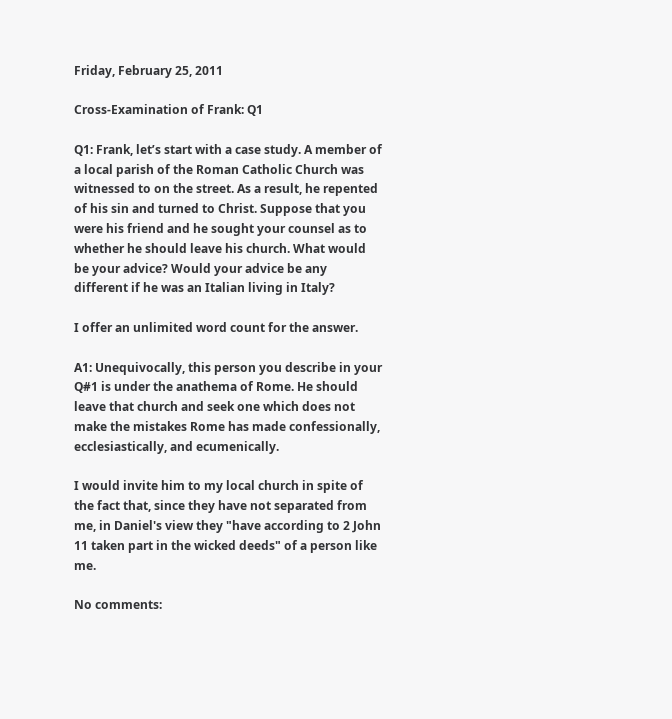Friday, February 25, 2011

Cross-Examination of Frank: Q1

Q1: Frank, let’s start with a case study. A member of a local parish of the Roman Catholic Church was witnessed to on the street. As a result, he repented of his sin and turned to Christ. Suppose that you were his friend and he sought your counsel as to whether he should leave his church. What would be your advice? Would your advice be any different if he was an Italian living in Italy?

I offer an unlimited word count for the answer.

A1: Unequivocally, this person you describe in your Q#1 is under the anathema of Rome. He should leave that church and seek one which does not make the mistakes Rome has made confessionally, ecclesiastically, and ecumenically.

I would invite him to my local church in spite of the fact that, since they have not separated from me, in Daniel's view they "have according to 2 John 11 taken part in the wicked deeds" of a person like me.

No comments: